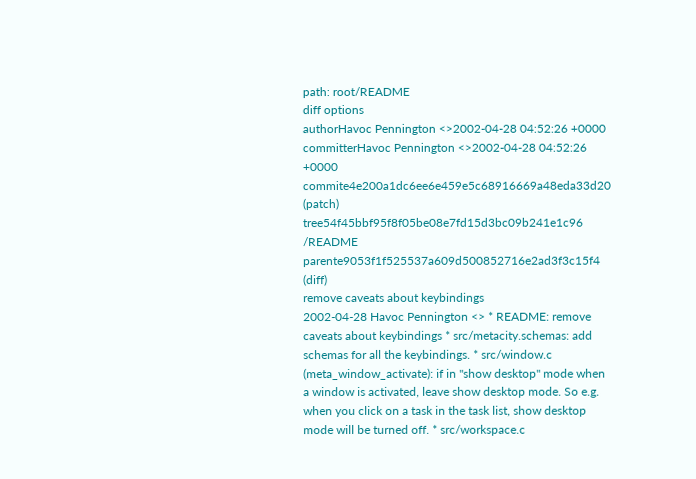path: root/README
diff options
authorHavoc Pennington <>2002-04-28 04:52:26 +0000
committerHavoc Pennington <>2002-04-28 04:52:26 +0000
commite4e200a1dc6ee6e459e5c68916669a48eda33d20 (patch)
tree54f45bbf95f8f05be08e7fd15d3bc09b241e1c96 /README
parente9053f1f525537a609d500852716e2ad3f3c15f4 (diff)
remove caveats about keybindings
2002-04-28 Havoc Pennington <> * README: remove caveats about keybindings * src/metacity.schemas: add schemas for all the keybindings. * src/window.c (meta_window_activate): if in "show desktop" mode when a window is activated, leave show desktop mode. So e.g. when you click on a task in the task list, show desktop mode will be turned off. * src/workspace.c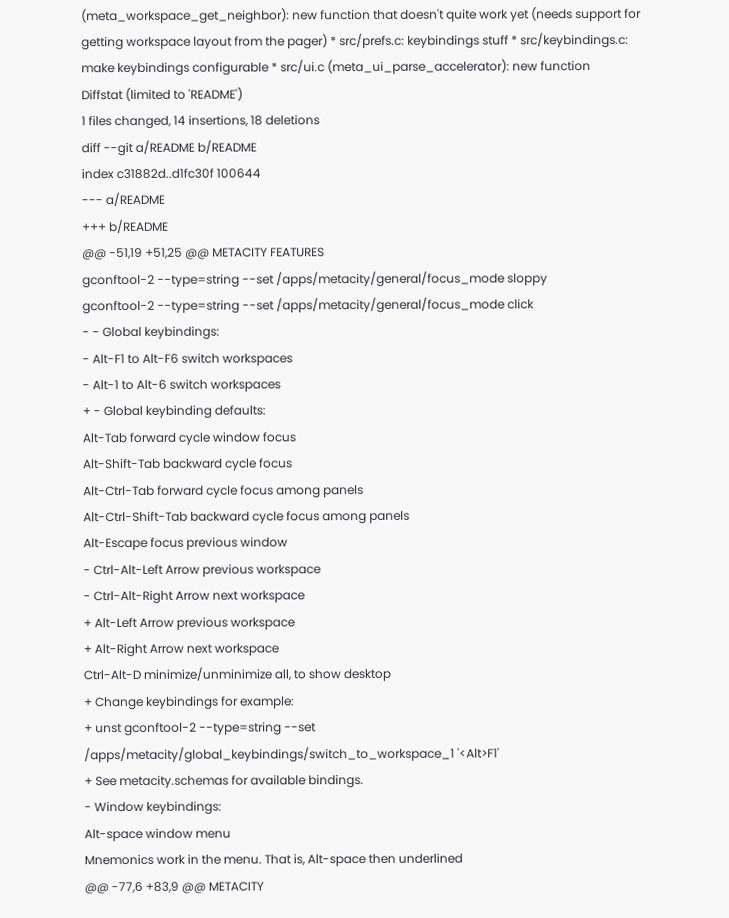(meta_workspace_get_neighbor): new function that doesn't quite work yet (needs support for getting workspace layout from the pager) * src/prefs.c: keybindings stuff * src/keybindings.c: make keybindings configurable * src/ui.c (meta_ui_parse_accelerator): new function
Diffstat (limited to 'README')
1 files changed, 14 insertions, 18 deletions
diff --git a/README b/README
index c31882d..d1fc30f 100644
--- a/README
+++ b/README
@@ -51,19 +51,25 @@ METACITY FEATURES
gconftool-2 --type=string --set /apps/metacity/general/focus_mode sloppy
gconftool-2 --type=string --set /apps/metacity/general/focus_mode click
- - Global keybindings:
- Alt-F1 to Alt-F6 switch workspaces
- Alt-1 to Alt-6 switch workspaces
+ - Global keybinding defaults:
Alt-Tab forward cycle window focus
Alt-Shift-Tab backward cycle focus
Alt-Ctrl-Tab forward cycle focus among panels
Alt-Ctrl-Shift-Tab backward cycle focus among panels
Alt-Escape focus previous window
- Ctrl-Alt-Left Arrow previous workspace
- Ctrl-Alt-Right Arrow next workspace
+ Alt-Left Arrow previous workspace
+ Alt-Right Arrow next workspace
Ctrl-Alt-D minimize/unminimize all, to show desktop
+ Change keybindings for example:
+ unst gconftool-2 --type=string --set /apps/metacity/global_keybindings/switch_to_workspace_1 '<Alt>F1'
+ See metacity.schemas for available bindings.
- Window keybindings:
Alt-space window menu
Mnemonics work in the menu. That is, Alt-space then underlined
@@ -77,6 +83,9 @@ METACITY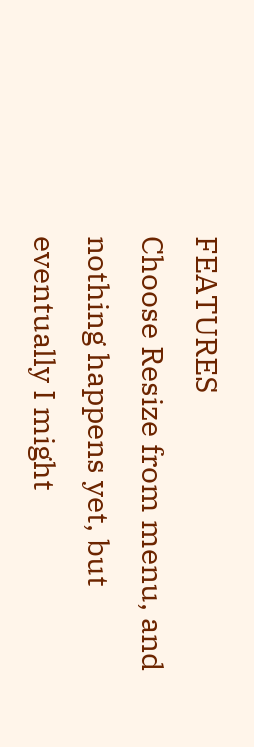FEATURES
Choose Resize from menu, and nothing happens yet, but
eventually I might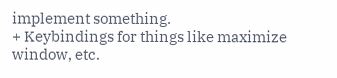implement something.
+ Keybindings for things like maximize window, etc.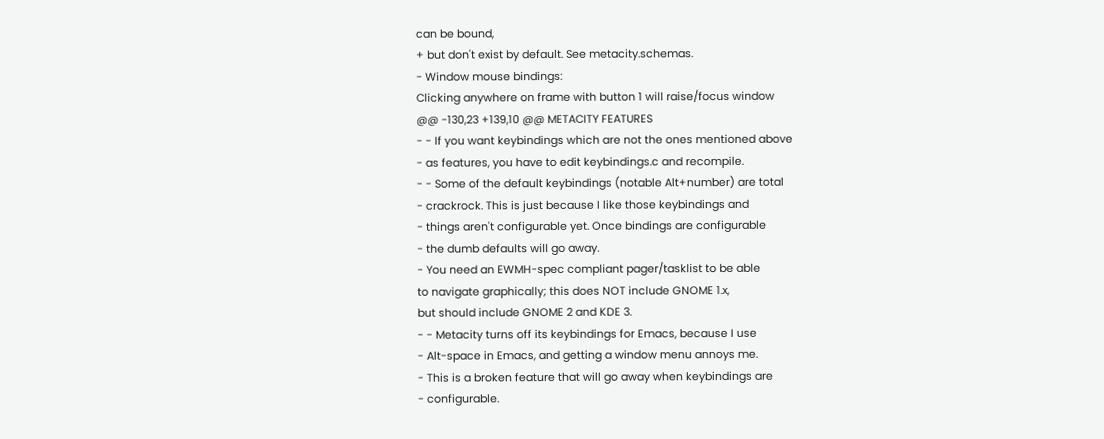can be bound,
+ but don't exist by default. See metacity.schemas.
- Window mouse bindings:
Clicking anywhere on frame with button 1 will raise/focus window
@@ -130,23 +139,10 @@ METACITY FEATURES
- - If you want keybindings which are not the ones mentioned above
- as features, you have to edit keybindings.c and recompile.
- - Some of the default keybindings (notable Alt+number) are total
- crackrock. This is just because I like those keybindings and
- things aren't configurable yet. Once bindings are configurable
- the dumb defaults will go away.
- You need an EWMH-spec compliant pager/tasklist to be able
to navigate graphically; this does NOT include GNOME 1.x,
but should include GNOME 2 and KDE 3.
- - Metacity turns off its keybindings for Emacs, because I use
- Alt-space in Emacs, and getting a window menu annoys me.
- This is a broken feature that will go away when keybindings are
- configurable.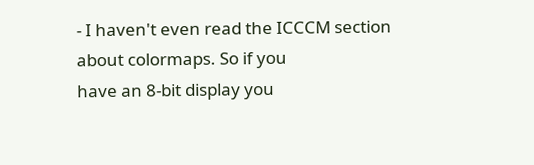- I haven't even read the ICCCM section about colormaps. So if you
have an 8-bit display you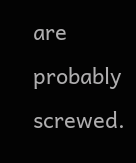are probably screwed.